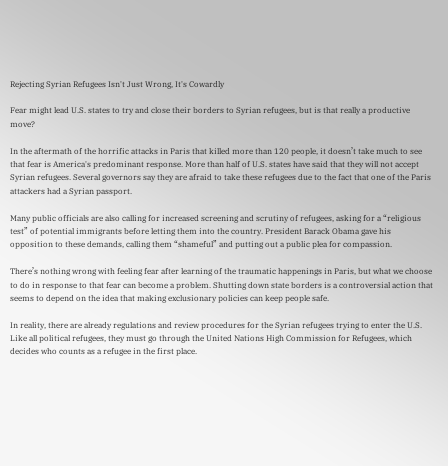Rejecting Syrian Refugees Isn't Just Wrong, It's Cowardly

Fear might lead U.S. states to try and close their borders to Syrian refugees, but is that really a productive move?

In the aftermath of the horrific attacks in Paris that killed more than 120 people, it doesn’t take much to see that fear is America's predominant response. More than half of U.S. states have said that they will not accept Syrian refugees. Several governors say they are afraid to take these refugees due to the fact that one of the Paris attackers had a Syrian passport.

Many public officials are also calling for increased screening and scrutiny of refugees, asking for a “religious test” of potential immigrants before letting them into the country. President Barack Obama gave his opposition to these demands, calling them “shameful” and putting out a public plea for compassion.

There’s nothing wrong with feeling fear after learning of the traumatic happenings in Paris, but what we choose to do in response to that fear can become a problem. Shutting down state borders is a controversial action that seems to depend on the idea that making exclusionary policies can keep people safe.

In reality, there are already regulations and review procedures for the Syrian refugees trying to enter the U.S. Like all political refugees, they must go through the United Nations High Commission for Refugees, which decides who counts as a refugee in the first place.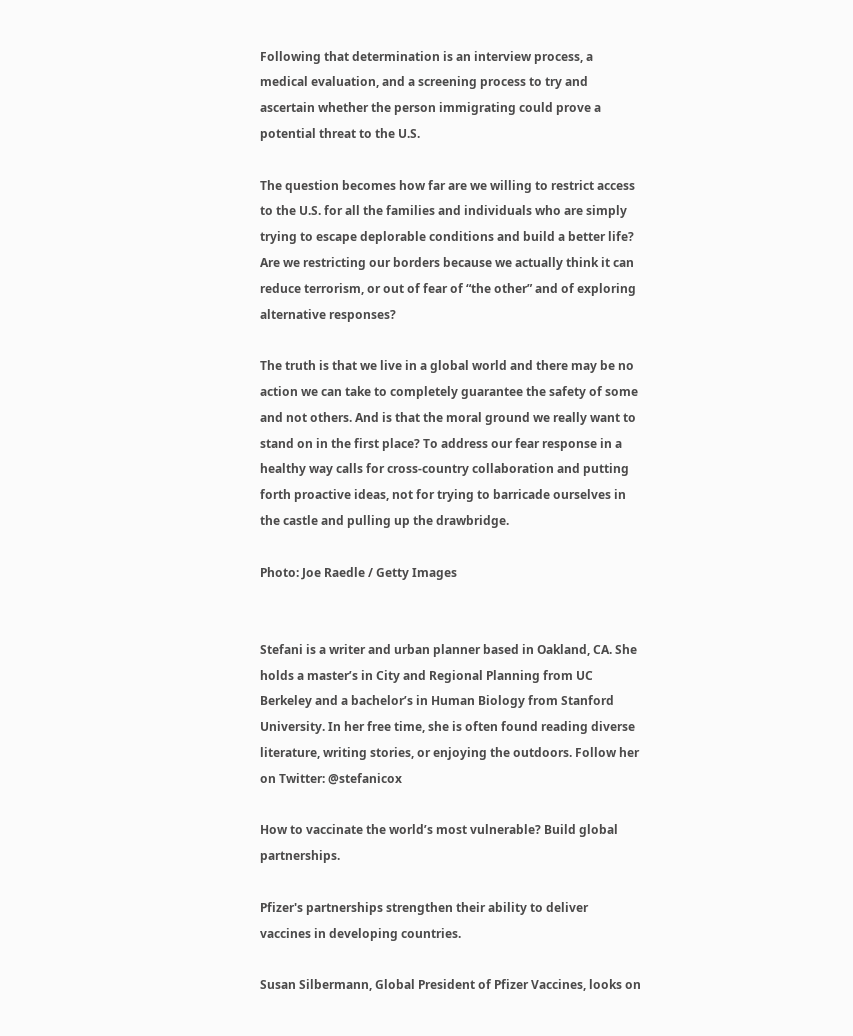Following that determination is an interview process, a medical evaluation, and a screening process to try and ascertain whether the person immigrating could prove a potential threat to the U.S.

The question becomes how far are we willing to restrict access to the U.S. for all the families and individuals who are simply trying to escape deplorable conditions and build a better life? Are we restricting our borders because we actually think it can reduce terrorism, or out of fear of “the other” and of exploring alternative responses?

The truth is that we live in a global world and there may be no action we can take to completely guarantee the safety of some and not others. And is that the moral ground we really want to stand on in the first place? To address our fear response in a healthy way calls for cross-country collaboration and putting forth proactive ideas, not for trying to barricade ourselves in the castle and pulling up the drawbridge.

Photo: Joe Raedle / Getty Images


Stefani is a writer and urban planner based in Oakland, CA. She holds a master’s in City and Regional Planning from UC Berkeley and a bachelor’s in Human Biology from Stanford University. In her free time, she is often found reading diverse literature, writing stories, or enjoying the outdoors. Follow her on Twitter: @stefanicox

How to vaccinate the world’s most vulnerable? Build global partnerships.

Pfizer's partnerships strengthen their ability to deliver vaccines in developing countries.

Susan Silbermann, Global President of Pfizer Vaccines, looks on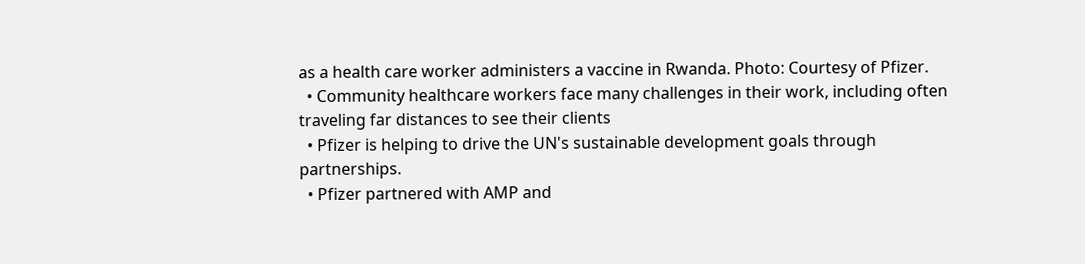as a health care worker administers a vaccine in Rwanda. Photo: Courtesy of Pfizer.
  • Community healthcare workers face many challenges in their work, including often traveling far distances to see their clients
  • Pfizer is helping to drive the UN's sustainable development goals through partnerships.
  • Pfizer partnered with AMP and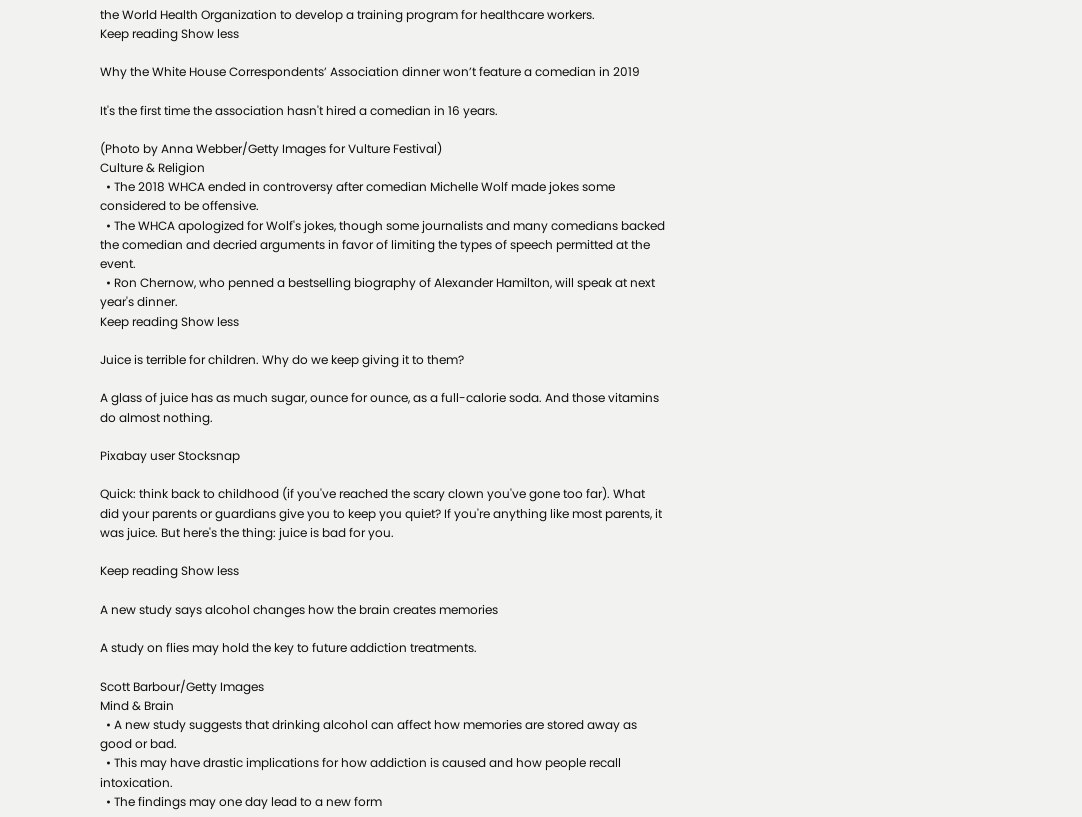the World Health Organization to develop a training program for healthcare workers.
Keep reading Show less

Why the White House Correspondents’ Association dinner won’t feature a comedian in 2019

It's the first time the association hasn't hired a comedian in 16 years.

(Photo by Anna Webber/Getty Images for Vulture Festival)
Culture & Religion
  • The 2018 WHCA ended in controversy after comedian Michelle Wolf made jokes some considered to be offensive.
  • The WHCA apologized for Wolf's jokes, though some journalists and many comedians backed the comedian and decried arguments in favor of limiting the types of speech permitted at the event.
  • Ron Chernow, who penned a bestselling biography of Alexander Hamilton, will speak at next year's dinner.
Keep reading Show less

Juice is terrible for children. Why do we keep giving it to them?

A glass of juice has as much sugar, ounce for ounce, as a full-calorie soda. And those vitamins do almost nothing.

Pixabay user Stocksnap

Quick: think back to childhood (if you've reached the scary clown you've gone too far). What did your parents or guardians give you to keep you quiet? If you're anything like most parents, it was juice. But here's the thing: juice is bad for you.

Keep reading Show less

A new study says alcohol changes how the brain creates memories

A study on flies may hold the key to future addiction treatments.

Scott Barbour/Getty Images
Mind & Brain
  • A new study suggests that drinking alcohol can affect how memories are stored away as good or bad.
  • This may have drastic implications for how addiction is caused and how people recall intoxication.
  • The findings may one day lead to a new form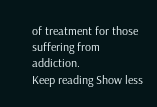of treatment for those suffering from addiction.
Keep reading Show less